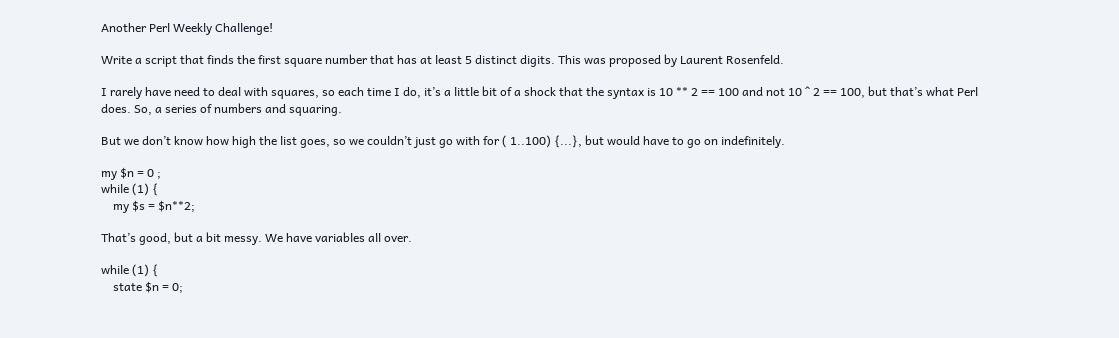Another Perl Weekly Challenge!

Write a script that finds the first square number that has at least 5 distinct digits. This was proposed by Laurent Rosenfeld.

I rarely have need to deal with squares, so each time I do, it’s a little bit of a shock that the syntax is 10 ** 2 == 100 and not 10 ^ 2 == 100, but that’s what Perl does. So, a series of numbers and squaring.

But we don’t know how high the list goes, so we couldn’t just go with for ( 1..100) {...}, but would have to go on indefinitely.

my $n = 0 ;
while (1) {
    my $s = $n**2;

That’s good, but a bit messy. We have variables all over.

while (1) {
    state $n = 0;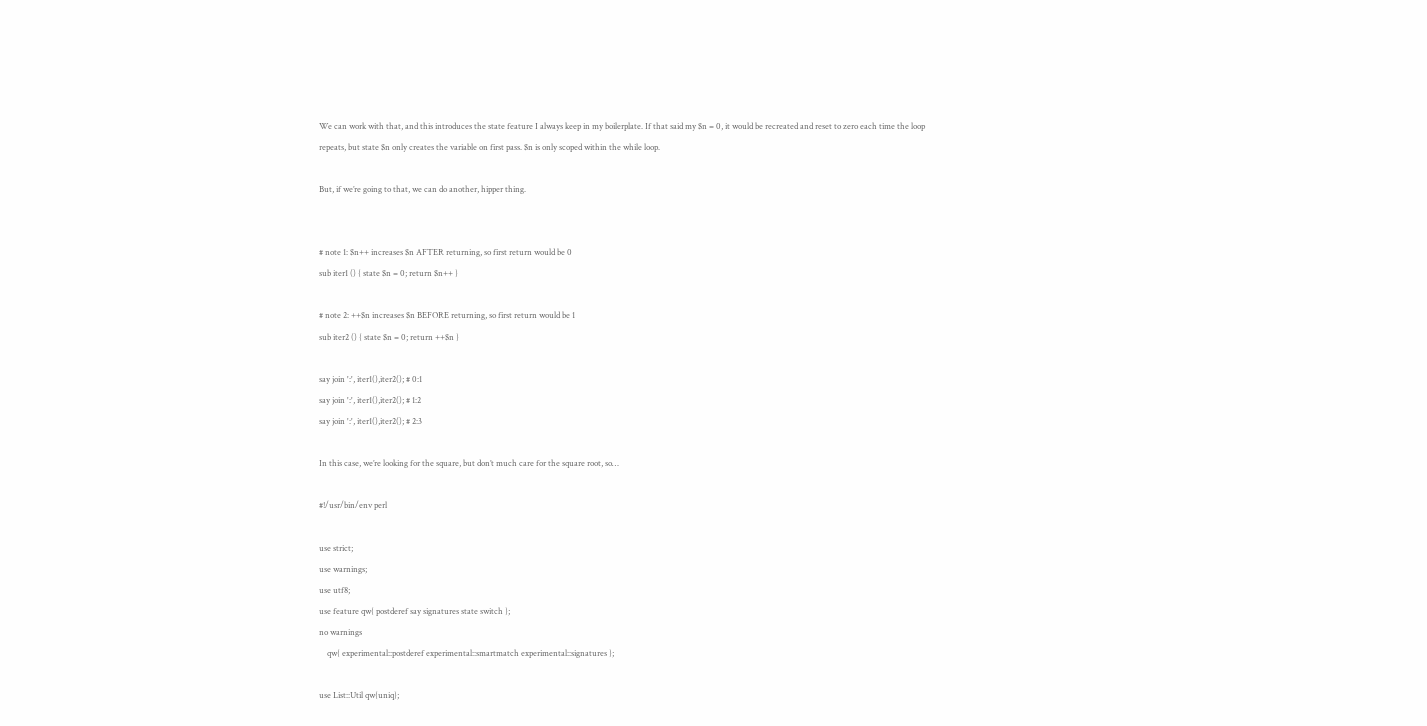We can work with that, and this introduces the state feature I always keep in my boilerplate. If that said my $n = 0, it would be recreated and reset to zero each time the loop repeats, but state $n only creates the variable on first pass. $n is only scoped within the while loop.

But, if we’re going to that, we can do another, hipper thing.


# note 1: $n++ increases $n AFTER returning, so first return would be 0
sub iter1 () { state $n = 0; return $n++ }

# note 2: ++$n increases $n BEFORE returning, so first return would be 1
sub iter2 () { state $n = 0; return ++$n }

say join ':', iter1(),iter2(); # 0:1
say join ':', iter1(),iter2(); # 1:2
say join ':', iter1(),iter2(); # 2:3

In this case, we’re looking for the square, but don’t much care for the square root, so…

#!/usr/bin/env perl

use strict;
use warnings;
use utf8;
use feature qw{ postderef say signatures state switch };
no warnings
    qw{ experimental::postderef experimental::smartmatch experimental::signatures };

use List::Util qw{uniq};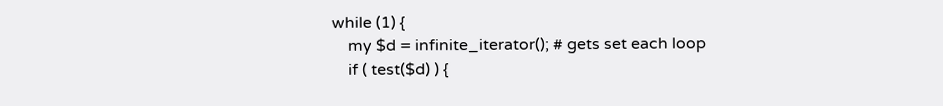while (1) {
    my $d = infinite_iterator(); # gets set each loop
    if ( test($d) ) {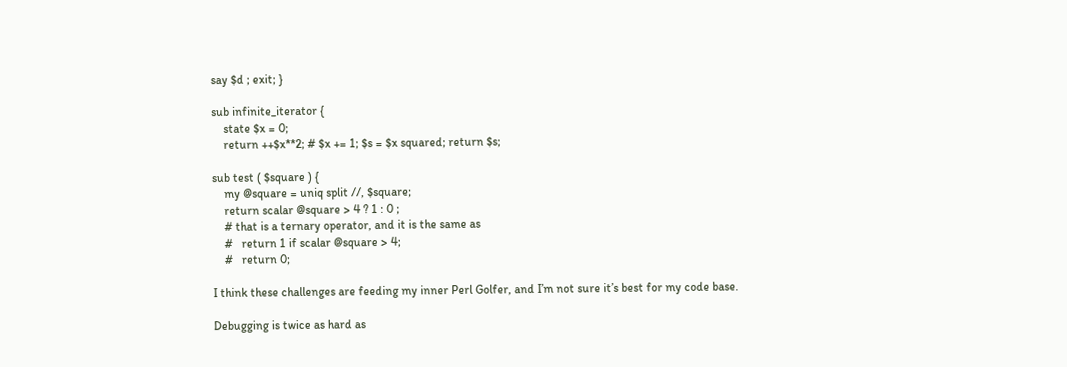say $d ; exit; }

sub infinite_iterator {
    state $x = 0;
    return ++$x**2; # $x += 1; $s = $x squared; return $s;

sub test ( $square ) {
    my @square = uniq split //, $square;
    return scalar @square > 4 ? 1 : 0 ;
    # that is a ternary operator, and it is the same as
    #   return 1 if scalar @square > 4;
    #   return 0;

I think these challenges are feeding my inner Perl Golfer, and I’m not sure it’s best for my code base.

Debugging is twice as hard as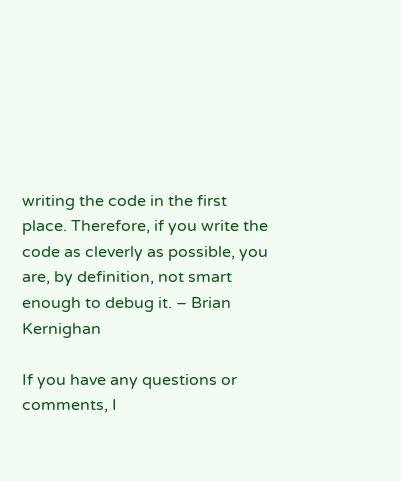writing the code in the first place. Therefore, if you write the code as cleverly as possible, you are, by definition, not smart enough to debug it. – Brian Kernighan

If you have any questions or comments, I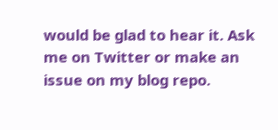would be glad to hear it. Ask me on Twitter or make an issue on my blog repo.